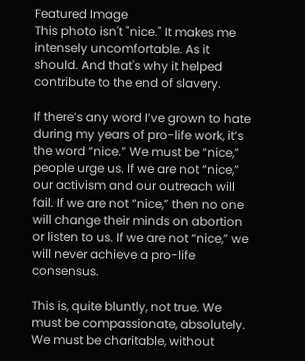Featured Image
This photo isn't "nice." It makes me intensely uncomfortable. As it should. And that's why it helped contribute to the end of slavery.

If there’s any word I’ve grown to hate during my years of pro-life work, it’s the word “nice.” We must be “nice,” people urge us. If we are not “nice,” our activism and our outreach will fail. If we are not “nice,” then no one will change their minds on abortion or listen to us. If we are not “nice,” we will never achieve a pro-life consensus.

This is, quite bluntly, not true. We must be compassionate, absolutely. We must be charitable, without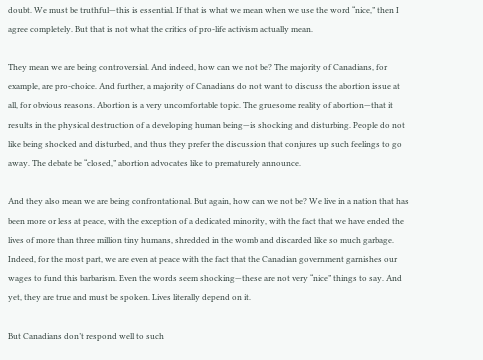doubt. We must be truthful—this is essential. If that is what we mean when we use the word “nice,” then I agree completely. But that is not what the critics of pro-life activism actually mean.

They mean we are being controversial. And indeed, how can we not be? The majority of Canadians, for example, are pro-choice. And further, a majority of Canadians do not want to discuss the abortion issue at all, for obvious reasons. Abortion is a very uncomfortable topic. The gruesome reality of abortion—that it results in the physical destruction of a developing human being—is shocking and disturbing. People do not like being shocked and disturbed, and thus they prefer the discussion that conjures up such feelings to go away. The debate be “closed,” abortion advocates like to prematurely announce.

And they also mean we are being confrontational. But again, how can we not be? We live in a nation that has been more or less at peace, with the exception of a dedicated minority, with the fact that we have ended the lives of more than three million tiny humans, shredded in the womb and discarded like so much garbage. Indeed, for the most part, we are even at peace with the fact that the Canadian government garnishes our wages to fund this barbarism. Even the words seem shocking—these are not very “nice” things to say. And yet, they are true and must be spoken. Lives literally depend on it.

But Canadians don’t respond well to such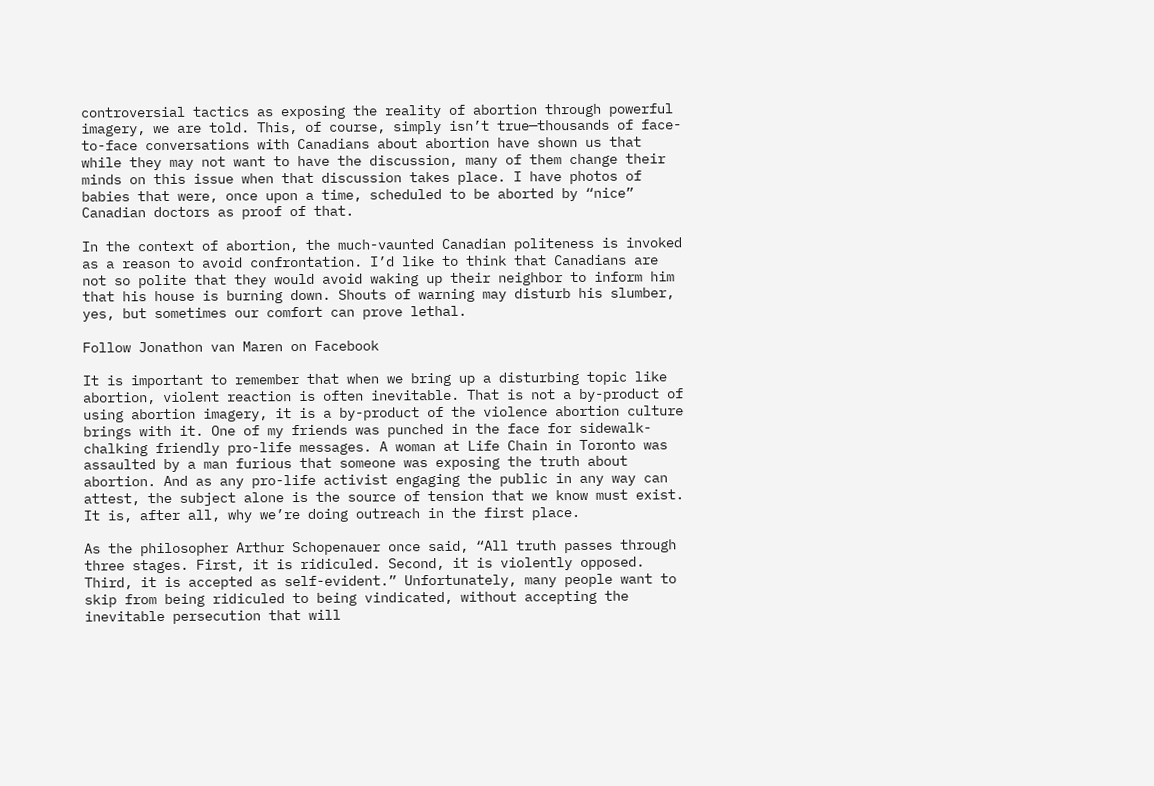controversial tactics as exposing the reality of abortion through powerful imagery, we are told. This, of course, simply isn’t true—thousands of face-to-face conversations with Canadians about abortion have shown us that while they may not want to have the discussion, many of them change their minds on this issue when that discussion takes place. I have photos of babies that were, once upon a time, scheduled to be aborted by “nice” Canadian doctors as proof of that.

In the context of abortion, the much-vaunted Canadian politeness is invoked as a reason to avoid confrontation. I’d like to think that Canadians are not so polite that they would avoid waking up their neighbor to inform him that his house is burning down. Shouts of warning may disturb his slumber, yes, but sometimes our comfort can prove lethal.

Follow Jonathon van Maren on Facebook

It is important to remember that when we bring up a disturbing topic like abortion, violent reaction is often inevitable. That is not a by-product of using abortion imagery, it is a by-product of the violence abortion culture brings with it. One of my friends was punched in the face for sidewalk-chalking friendly pro-life messages. A woman at Life Chain in Toronto was assaulted by a man furious that someone was exposing the truth about abortion. And as any pro-life activist engaging the public in any way can attest, the subject alone is the source of tension that we know must exist. It is, after all, why we’re doing outreach in the first place.

As the philosopher Arthur Schopenauer once said, “All truth passes through three stages. First, it is ridiculed. Second, it is violently opposed. Third, it is accepted as self-evident.” Unfortunately, many people want to skip from being ridiculed to being vindicated, without accepting the inevitable persecution that will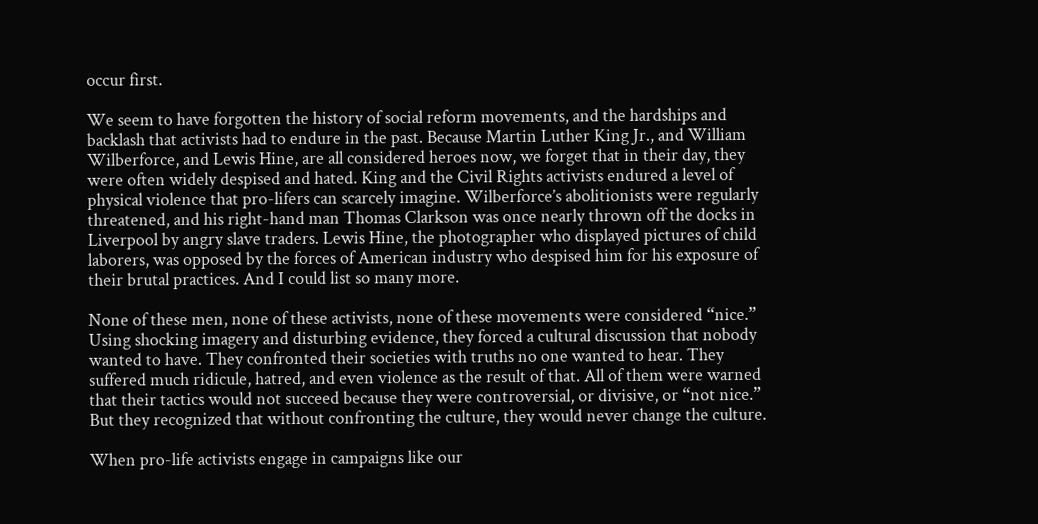occur first.

We seem to have forgotten the history of social reform movements, and the hardships and backlash that activists had to endure in the past. Because Martin Luther King Jr., and William Wilberforce, and Lewis Hine, are all considered heroes now, we forget that in their day, they were often widely despised and hated. King and the Civil Rights activists endured a level of physical violence that pro-lifers can scarcely imagine. Wilberforce’s abolitionists were regularly threatened, and his right-hand man Thomas Clarkson was once nearly thrown off the docks in Liverpool by angry slave traders. Lewis Hine, the photographer who displayed pictures of child laborers, was opposed by the forces of American industry who despised him for his exposure of their brutal practices. And I could list so many more.

None of these men, none of these activists, none of these movements were considered “nice.” Using shocking imagery and disturbing evidence, they forced a cultural discussion that nobody wanted to have. They confronted their societies with truths no one wanted to hear. They suffered much ridicule, hatred, and even violence as the result of that. All of them were warned that their tactics would not succeed because they were controversial, or divisive, or “not nice.” But they recognized that without confronting the culture, they would never change the culture.

When pro-life activists engage in campaigns like our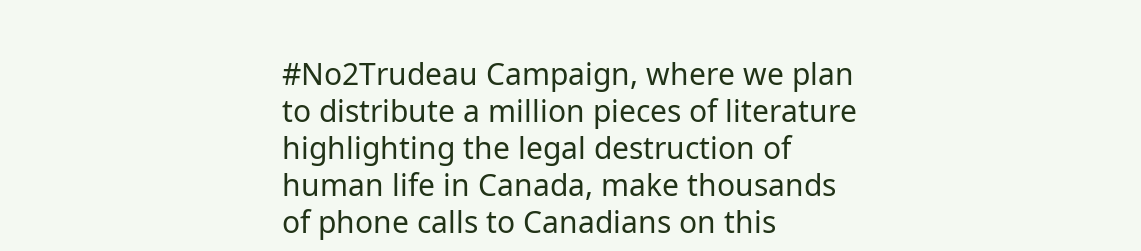#No2Trudeau Campaign, where we plan to distribute a million pieces of literature highlighting the legal destruction of human life in Canada, make thousands of phone calls to Canadians on this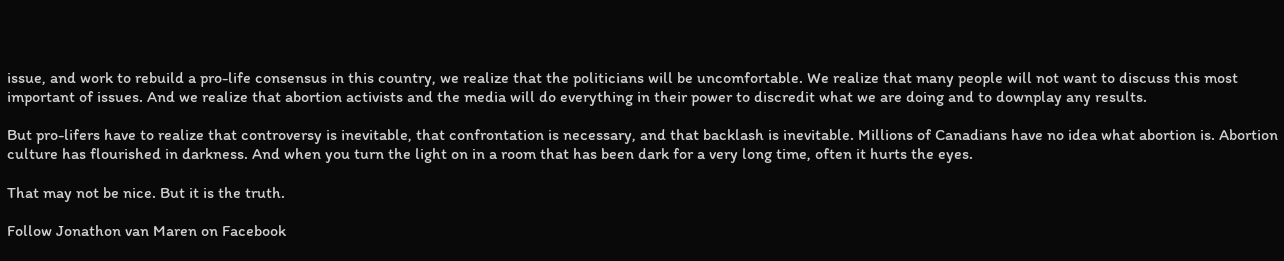issue, and work to rebuild a pro-life consensus in this country, we realize that the politicians will be uncomfortable. We realize that many people will not want to discuss this most important of issues. And we realize that abortion activists and the media will do everything in their power to discredit what we are doing and to downplay any results.

But pro-lifers have to realize that controversy is inevitable, that confrontation is necessary, and that backlash is inevitable. Millions of Canadians have no idea what abortion is. Abortion culture has flourished in darkness. And when you turn the light on in a room that has been dark for a very long time, often it hurts the eyes.

That may not be nice. But it is the truth.

Follow Jonathon van Maren on Facebook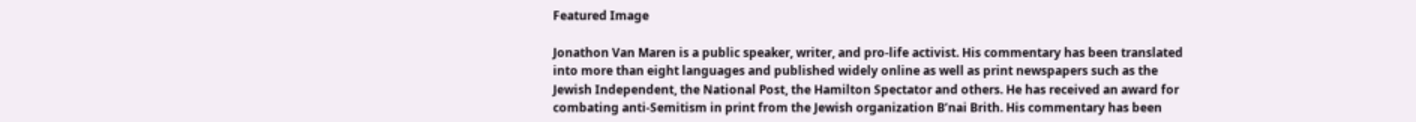Featured Image

Jonathon Van Maren is a public speaker, writer, and pro-life activist. His commentary has been translated into more than eight languages and published widely online as well as print newspapers such as the Jewish Independent, the National Post, the Hamilton Spectator and others. He has received an award for combating anti-Semitism in print from the Jewish organization B’nai Brith. His commentary has been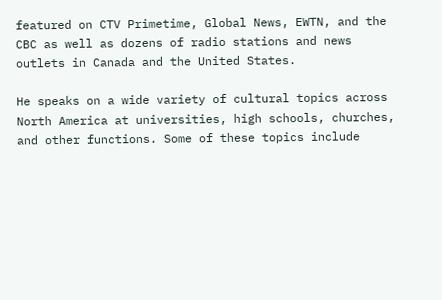featured on CTV Primetime, Global News, EWTN, and the CBC as well as dozens of radio stations and news outlets in Canada and the United States.

He speaks on a wide variety of cultural topics across North America at universities, high schools, churches, and other functions. Some of these topics include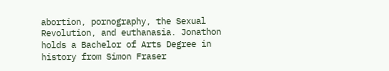abortion, pornography, the Sexual Revolution, and euthanasia. Jonathon holds a Bachelor of Arts Degree in history from Simon Fraser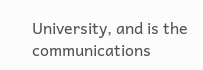University, and is the communications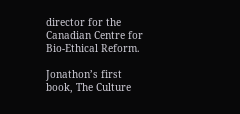director for the Canadian Centre for Bio-Ethical Reform.

Jonathon’s first book, The Culture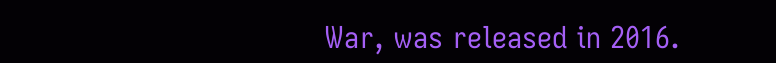War, was released in 2016.